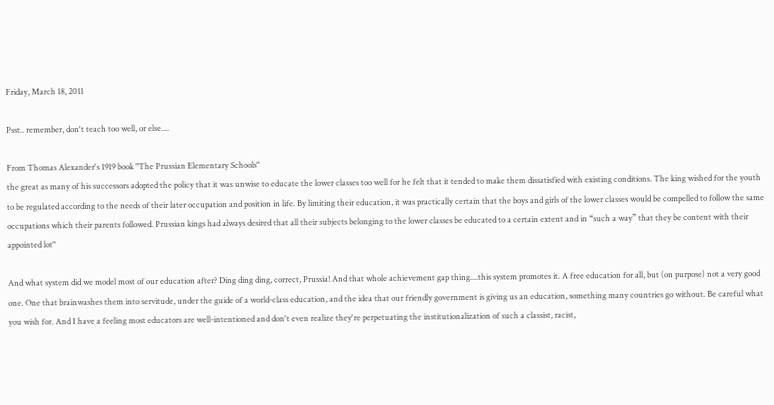Friday, March 18, 2011

Psst.. remember, don't teach too well, or else....

From Thomas Alexander's 1919 book "The Prussian Elementary Schools"
the great as many of his successors adopted the policy that it was unwise to educate the lower classes too well for he felt that it tended to make them dissatisfied with existing conditions. The king wished for the youth to be regulated according to the needs of their later occupation and position in life. By limiting their education, it was practically certain that the boys and girls of the lower classes would be compelled to follow the same occupations which their parents followed. Prussian kings had always desired that all their subjects belonging to the lower classes be educated to a certain extent and in “such a way” that they be content with their appointed lot"

And what system did we model most of our education after? Ding ding ding, correct, Prussia! And that whole achievement gap thing....this system promotes it. A free education for all, but (on purpose) not a very good one. One that brainwashes them into servitude, under the guide of a world-class education, and the idea that our friendly government is giving us an education, something many countries go without. Be careful what you wish for. And I have a feeling most educators are well-intentioned and don't even realize they're perpetuating the institutionalization of such a classist, racist,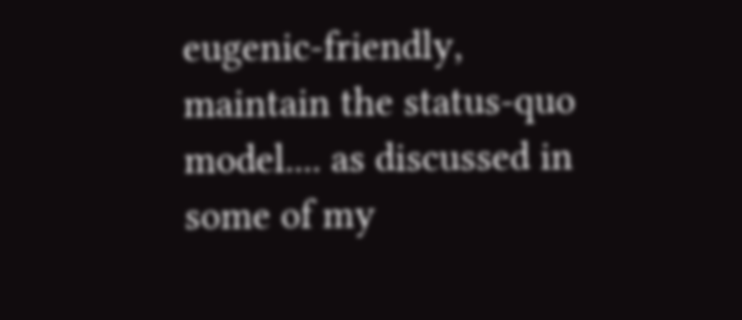eugenic-friendly, maintain the status-quo model.... as discussed in some of my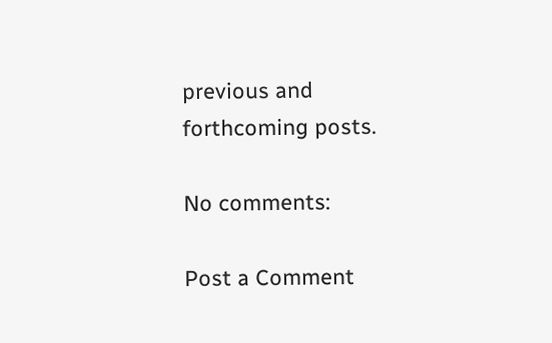previous and forthcoming posts.

No comments:

Post a Comment